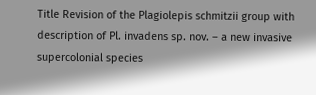Title Revision of the Plagiolepis schmitzii group with description of Pl. invadens sp. nov. – a new invasive supercolonial species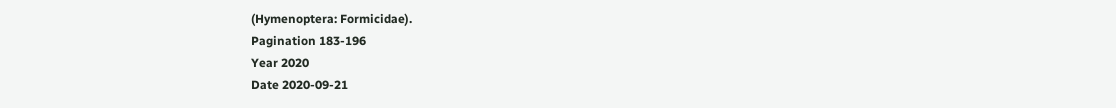(Hymenoptera: Formicidae).
Pagination 183-196
Year 2020
Date 2020-09-21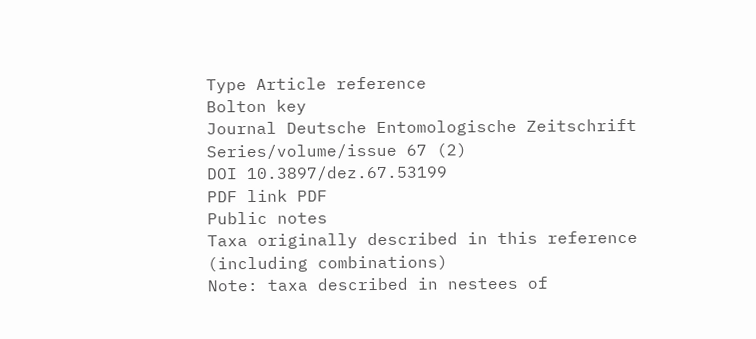Type Article reference
Bolton key
Journal Deutsche Entomologische Zeitschrift
Series/volume/issue 67 (2)
DOI 10.3897/dez.67.53199
PDF link PDF
Public notes
Taxa originally described in this reference (including combinations)
Note: taxa described in nestees of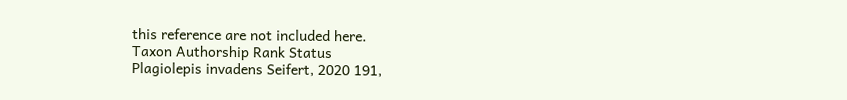this reference are not included here.
Taxon Authorship Rank Status
Plagiolepis invadens Seifert, 2020 191,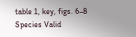table 1, key, figs. 6–8 Species Valid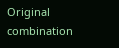Original combination